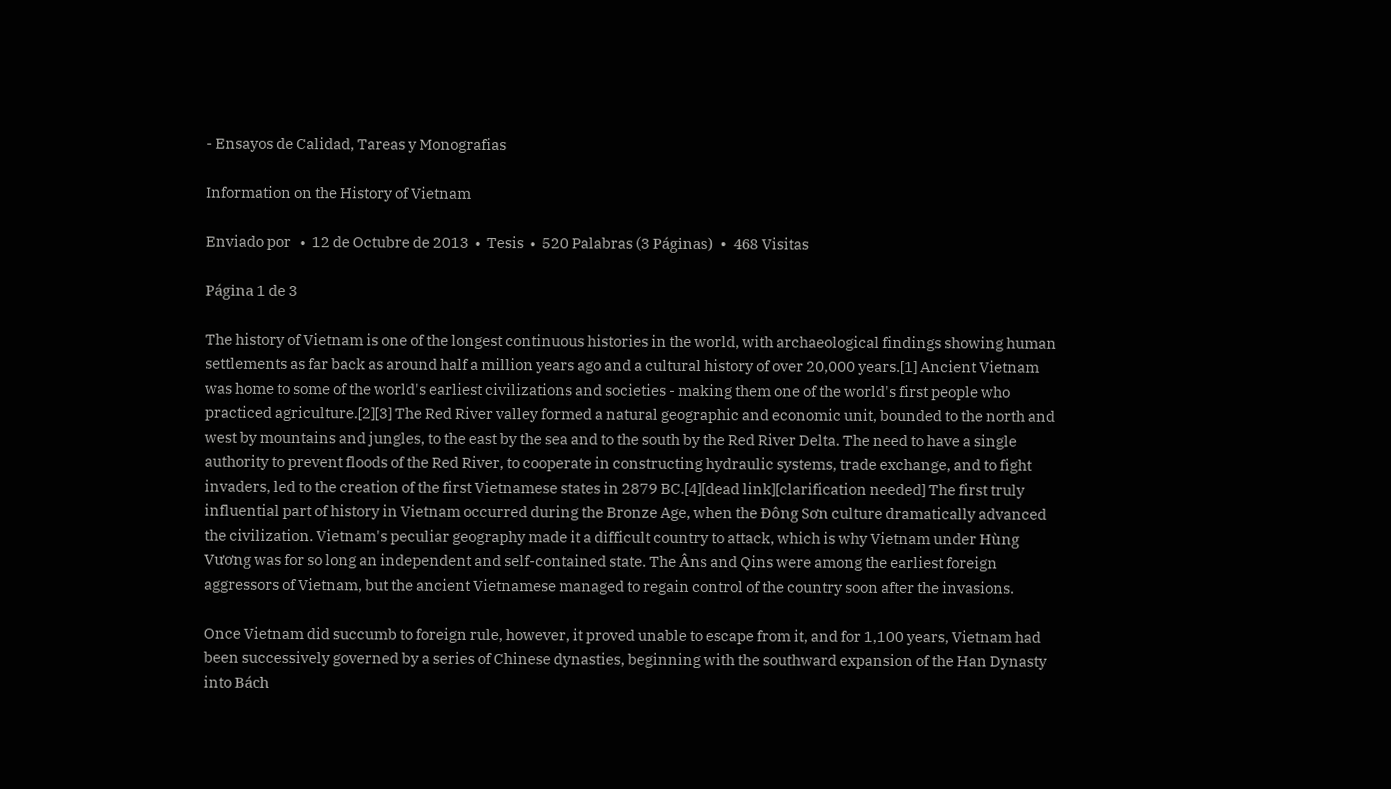- Ensayos de Calidad, Tareas y Monografias

Information on the History of Vietnam

Enviado por   •  12 de Octubre de 2013  •  Tesis  •  520 Palabras (3 Páginas)  •  468 Visitas

Página 1 de 3

The history of Vietnam is one of the longest continuous histories in the world, with archaeological findings showing human settlements as far back as around half a million years ago and a cultural history of over 20,000 years.[1] Ancient Vietnam was home to some of the world's earliest civilizations and societies - making them one of the world's first people who practiced agriculture.[2][3] The Red River valley formed a natural geographic and economic unit, bounded to the north and west by mountains and jungles, to the east by the sea and to the south by the Red River Delta. The need to have a single authority to prevent floods of the Red River, to cooperate in constructing hydraulic systems, trade exchange, and to fight invaders, led to the creation of the first Vietnamese states in 2879 BC.[4][dead link][clarification needed] The first truly influential part of history in Vietnam occurred during the Bronze Age, when the Đông Sơn culture dramatically advanced the civilization. Vietnam's peculiar geography made it a difficult country to attack, which is why Vietnam under Hùng Vương was for so long an independent and self-contained state. The Âns and Qins were among the earliest foreign aggressors of Vietnam, but the ancient Vietnamese managed to regain control of the country soon after the invasions.

Once Vietnam did succumb to foreign rule, however, it proved unable to escape from it, and for 1,100 years, Vietnam had been successively governed by a series of Chinese dynasties, beginning with the southward expansion of the Han Dynasty into Bách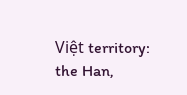Việt territory: the Han,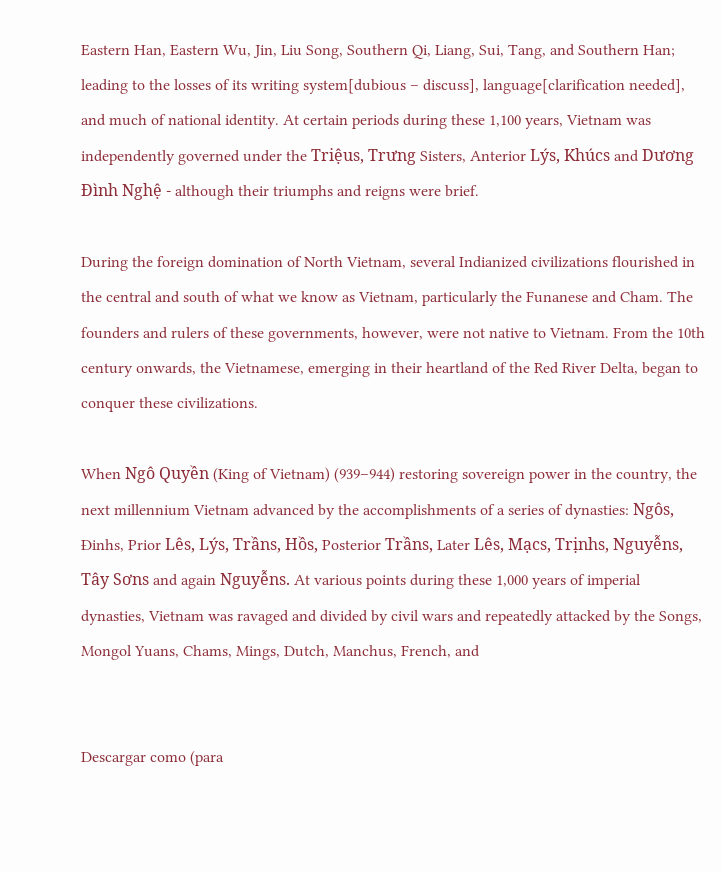Eastern Han, Eastern Wu, Jin, Liu Song, Southern Qi, Liang, Sui, Tang, and Southern Han; leading to the losses of its writing system[dubious – discuss], language[clarification needed], and much of national identity. At certain periods during these 1,100 years, Vietnam was independently governed under the Triệus, Trưng Sisters, Anterior Lýs, Khúcs and Dương Đình Nghệ - although their triumphs and reigns were brief.

During the foreign domination of North Vietnam, several Indianized civilizations flourished in the central and south of what we know as Vietnam, particularly the Funanese and Cham. The founders and rulers of these governments, however, were not native to Vietnam. From the 10th century onwards, the Vietnamese, emerging in their heartland of the Red River Delta, began to conquer these civilizations.

When Ngô Quyền (King of Vietnam) (939–944) restoring sovereign power in the country, the next millennium Vietnam advanced by the accomplishments of a series of dynasties: Ngôs, Đinhs, Prior Lês, Lýs, Trầns, Hồs, Posterior Trầns, Later Lês, Mạcs, Trịnhs, Nguyễns, Tây Sơns and again Nguyễns. At various points during these 1,000 years of imperial dynasties, Vietnam was ravaged and divided by civil wars and repeatedly attacked by the Songs, Mongol Yuans, Chams, Mings, Dutch, Manchus, French, and


Descargar como (para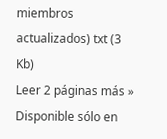miembros actualizados) txt (3 Kb)
Leer 2 páginas más »
Disponible sólo en